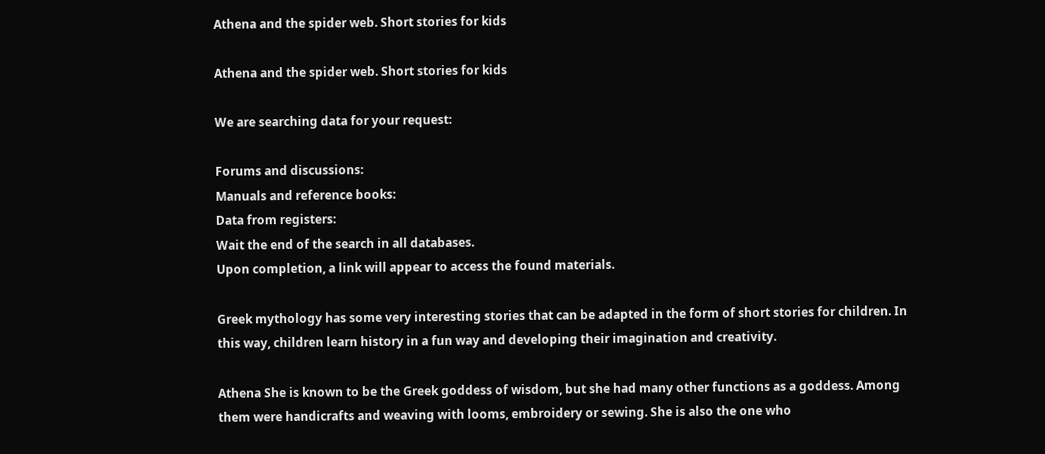Athena and the spider web. Short stories for kids

Athena and the spider web. Short stories for kids

We are searching data for your request:

Forums and discussions:
Manuals and reference books:
Data from registers:
Wait the end of the search in all databases.
Upon completion, a link will appear to access the found materials.

Greek mythology has some very interesting stories that can be adapted in the form of short stories for children. In this way, children learn history in a fun way and developing their imagination and creativity.

Athena She is known to be the Greek goddess of wisdom, but she had many other functions as a goddess. Among them were handicrafts and weaving with looms, embroidery or sewing. She is also the one who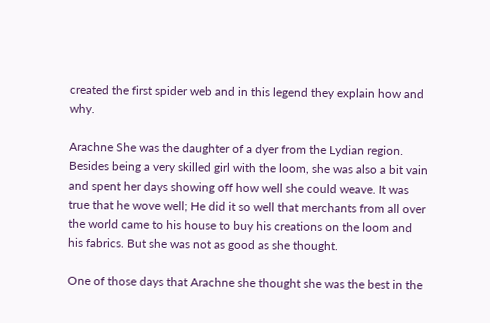created the first spider web and in this legend they explain how and why.

Arachne She was the daughter of a dyer from the Lydian region. Besides being a very skilled girl with the loom, she was also a bit vain and spent her days showing off how well she could weave. It was true that he wove well; He did it so well that merchants from all over the world came to his house to buy his creations on the loom and his fabrics. But she was not as good as she thought.

One of those days that Arachne she thought she was the best in the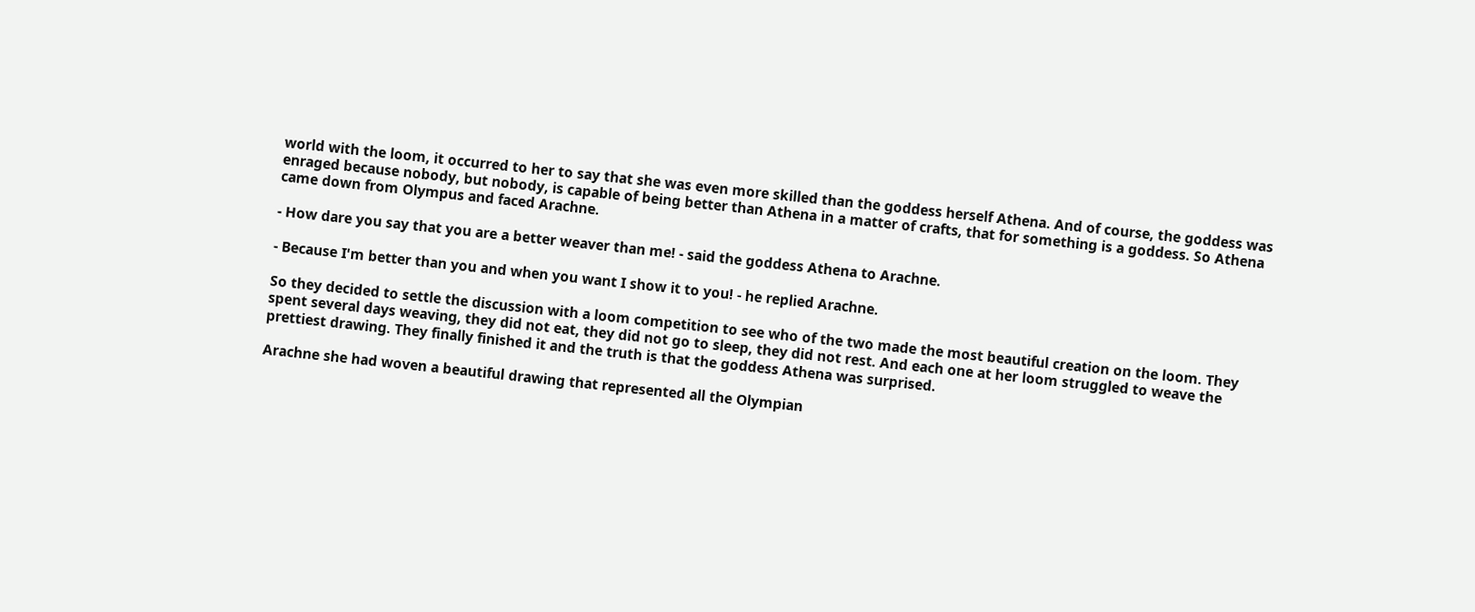world with the loom, it occurred to her to say that she was even more skilled than the goddess herself Athena. And of course, the goddess was enraged because nobody, but nobody, is capable of being better than Athena in a matter of crafts, that for something is a goddess. So Athena came down from Olympus and faced Arachne.

- How dare you say that you are a better weaver than me! - said the goddess Athena to Arachne.

- Because I'm better than you and when you want I show it to you! - he replied Arachne.

So they decided to settle the discussion with a loom competition to see who of the two made the most beautiful creation on the loom. They spent several days weaving, they did not eat, they did not go to sleep, they did not rest. And each one at her loom struggled to weave the prettiest drawing. They finally finished it and the truth is that the goddess Athena was surprised.

Arachne she had woven a beautiful drawing that represented all the Olympian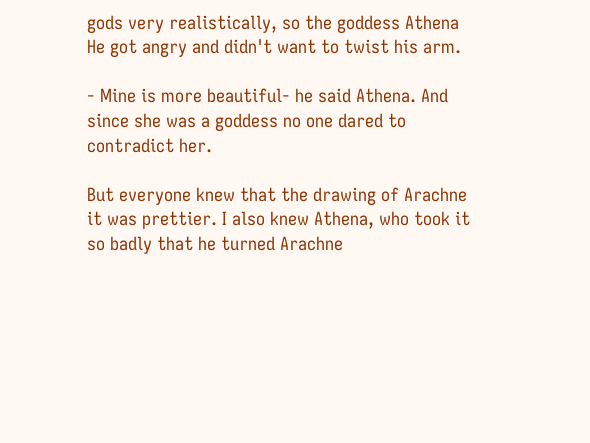gods very realistically, so the goddess Athena He got angry and didn't want to twist his arm.

- Mine is more beautiful- he said Athena. And since she was a goddess no one dared to contradict her.

But everyone knew that the drawing of Arachne it was prettier. I also knew Athena, who took it so badly that he turned Arachne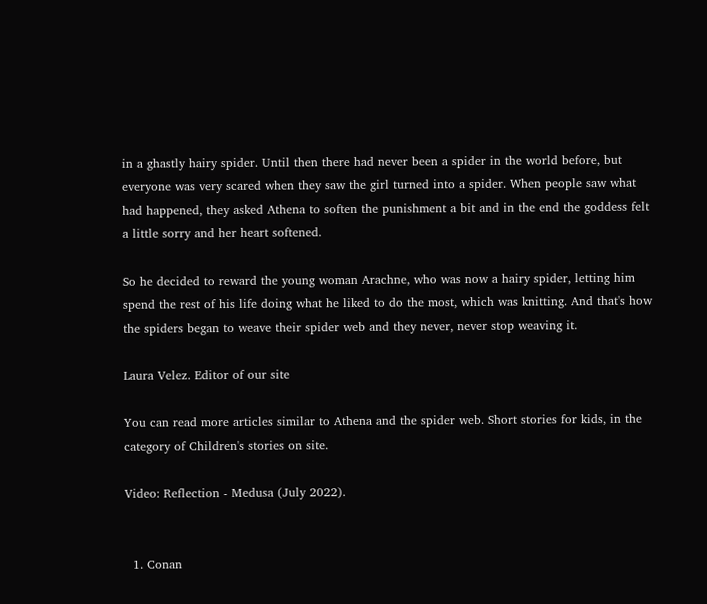in a ghastly hairy spider. Until then there had never been a spider in the world before, but everyone was very scared when they saw the girl turned into a spider. When people saw what had happened, they asked Athena to soften the punishment a bit and in the end the goddess felt a little sorry and her heart softened.

So he decided to reward the young woman Arachne, who was now a hairy spider, letting him spend the rest of his life doing what he liked to do the most, which was knitting. And that's how the spiders began to weave their spider web and they never, never stop weaving it.

Laura Velez. Editor of our site

You can read more articles similar to Athena and the spider web. Short stories for kids, in the category of Children's stories on site.

Video: Reflection - Medusa (July 2022).


  1. Conan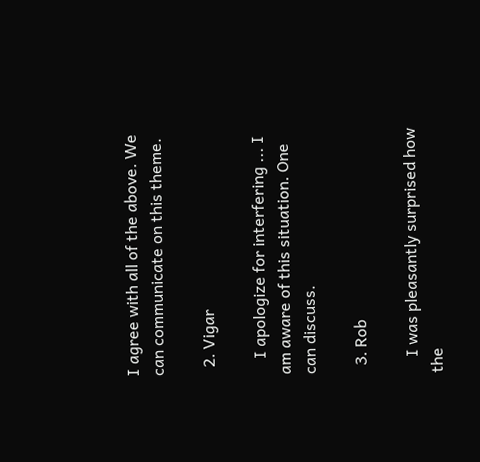I agree with all of the above. We can communicate on this theme.

  2. Vigar

    I apologize for interfering ... I am aware of this situation. One can discuss.

  3. Rob

    I was pleasantly surprised how the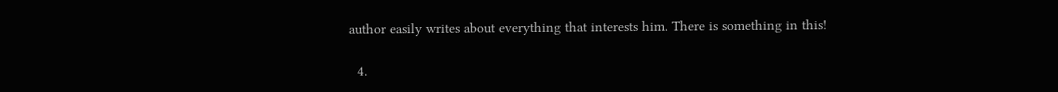author easily writes about everything that interests him. There is something in this!

  4.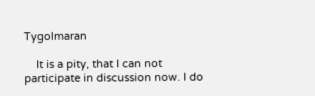Tygolmaran

    It is a pity, that I can not participate in discussion now. I do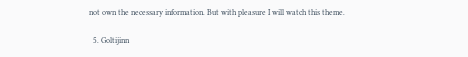not own the necessary information. But with pleasure I will watch this theme.

  5. Goltijinn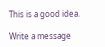This is a good idea.

Write a message